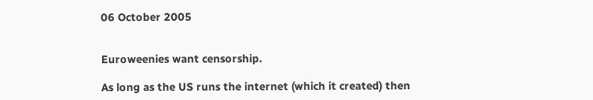06 October 2005


Euroweenies want censorship.

As long as the US runs the internet (which it created) then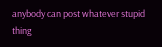anybody can post whatever stupid thing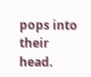pops into their head.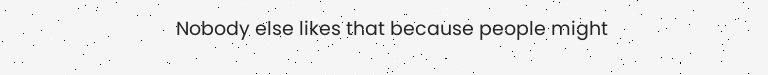Nobody else likes that because people might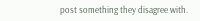post something they disagree with.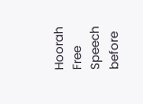Hoorah Free Speech before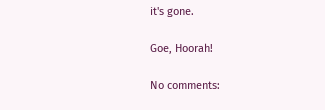it's gone.

Goe, Hoorah!

No comments: